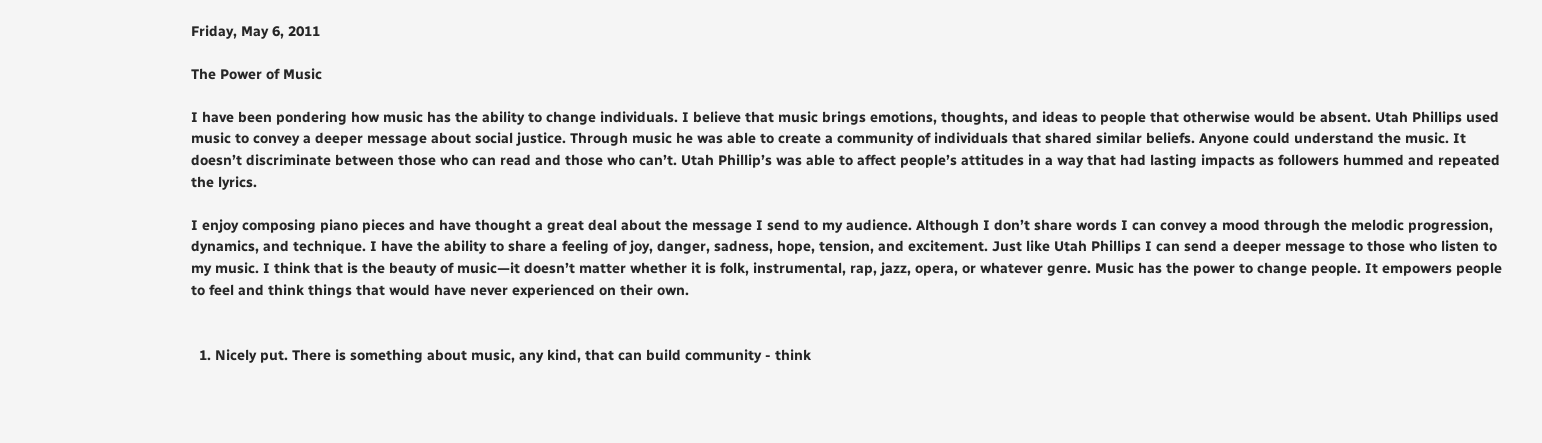Friday, May 6, 2011

The Power of Music

I have been pondering how music has the ability to change individuals. I believe that music brings emotions, thoughts, and ideas to people that otherwise would be absent. Utah Phillips used music to convey a deeper message about social justice. Through music he was able to create a community of individuals that shared similar beliefs. Anyone could understand the music. It doesn’t discriminate between those who can read and those who can’t. Utah Phillip’s was able to affect people’s attitudes in a way that had lasting impacts as followers hummed and repeated the lyrics.

I enjoy composing piano pieces and have thought a great deal about the message I send to my audience. Although I don’t share words I can convey a mood through the melodic progression, dynamics, and technique. I have the ability to share a feeling of joy, danger, sadness, hope, tension, and excitement. Just like Utah Phillips I can send a deeper message to those who listen to my music. I think that is the beauty of music—it doesn’t matter whether it is folk, instrumental, rap, jazz, opera, or whatever genre. Music has the power to change people. It empowers people to feel and think things that would have never experienced on their own.


  1. Nicely put. There is something about music, any kind, that can build community - think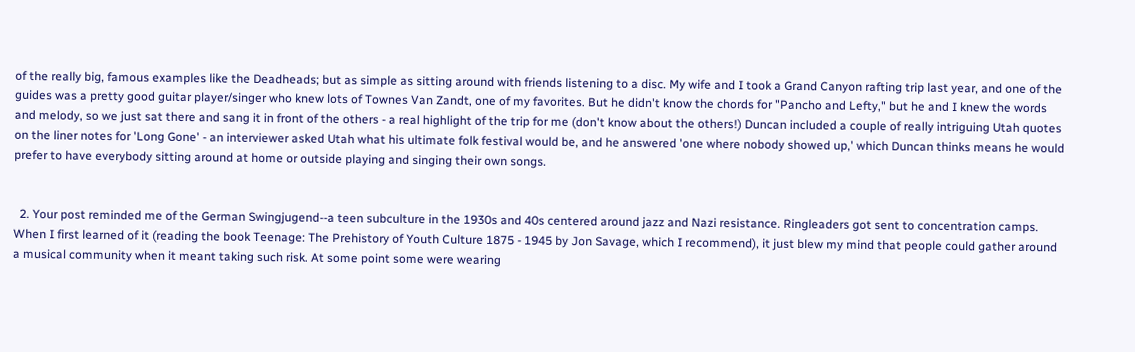of the really big, famous examples like the Deadheads; but as simple as sitting around with friends listening to a disc. My wife and I took a Grand Canyon rafting trip last year, and one of the guides was a pretty good guitar player/singer who knew lots of Townes Van Zandt, one of my favorites. But he didn't know the chords for "Pancho and Lefty," but he and I knew the words and melody, so we just sat there and sang it in front of the others - a real highlight of the trip for me (don't know about the others!) Duncan included a couple of really intriguing Utah quotes on the liner notes for 'Long Gone' - an interviewer asked Utah what his ultimate folk festival would be, and he answered 'one where nobody showed up,' which Duncan thinks means he would prefer to have everybody sitting around at home or outside playing and singing their own songs.


  2. Your post reminded me of the German Swingjugend--a teen subculture in the 1930s and 40s centered around jazz and Nazi resistance. Ringleaders got sent to concentration camps. When I first learned of it (reading the book Teenage: The Prehistory of Youth Culture 1875 - 1945 by Jon Savage, which I recommend), it just blew my mind that people could gather around a musical community when it meant taking such risk. At some point some were wearing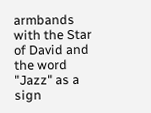armbands with the Star of David and the word "Jazz" as a sign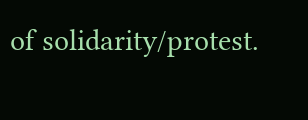of solidarity/protest.